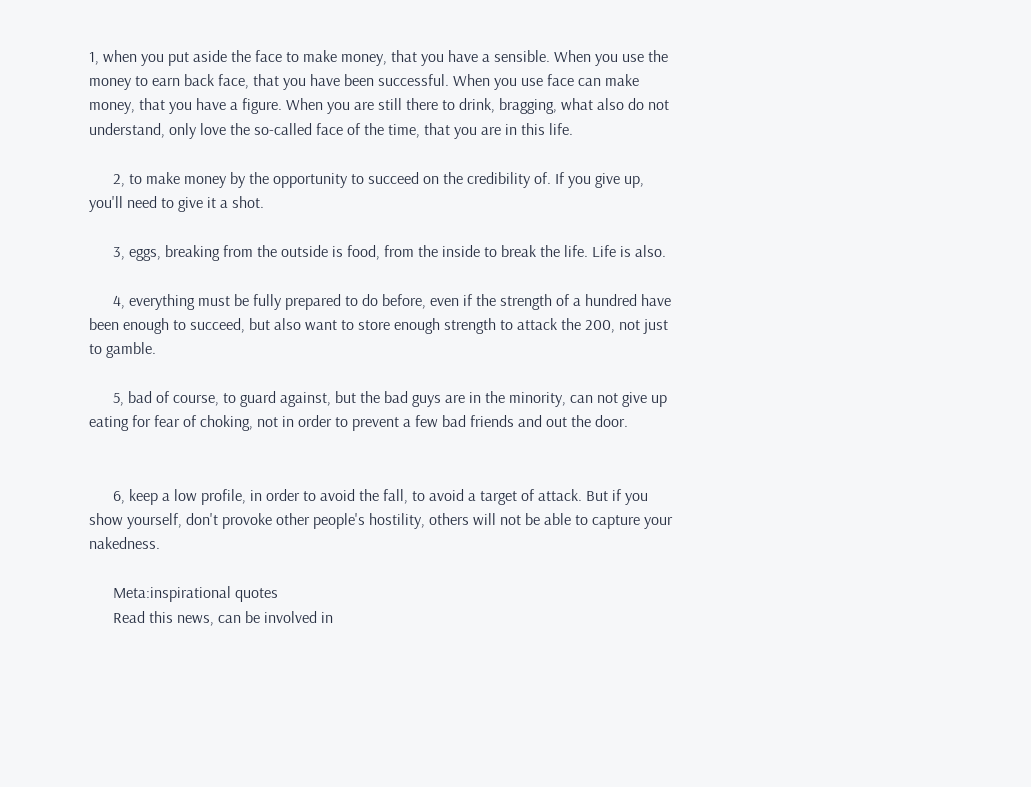1, when you put aside the face to make money, that you have a sensible. When you use the money to earn back face, that you have been successful. When you use face can make money, that you have a figure. When you are still there to drink, bragging, what also do not understand, only love the so-called face of the time, that you are in this life.

      2, to make money by the opportunity to succeed on the credibility of. If you give up, you'll need to give it a shot.

      3, eggs, breaking from the outside is food, from the inside to break the life. Life is also.

      4, everything must be fully prepared to do before, even if the strength of a hundred have been enough to succeed, but also want to store enough strength to attack the 200, not just to gamble.

      5, bad of course, to guard against, but the bad guys are in the minority, can not give up eating for fear of choking, not in order to prevent a few bad friends and out the door.


      6, keep a low profile, in order to avoid the fall, to avoid a target of attack. But if you show yourself, don't provoke other people's hostility, others will not be able to capture your nakedness.

      Meta:inspirational quotes
      Read this news, can be involved in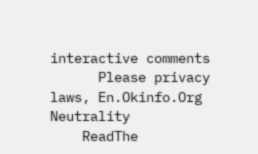interactive comments
      Please privacy laws, En.Okinfo.Org Neutrality
    ReadThe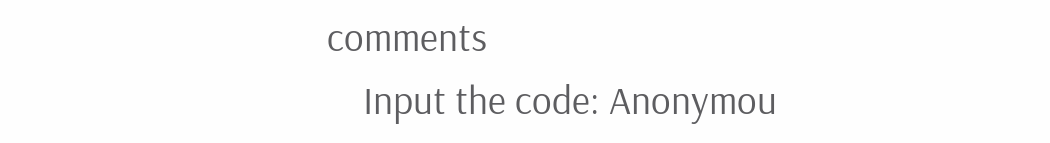comments
    Input the code: Anonymou